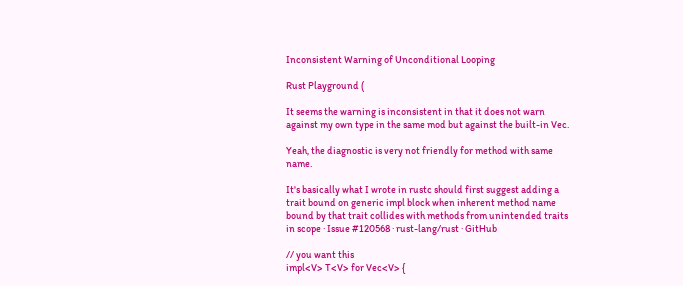Inconsistent Warning of Unconditional Looping

Rust Playground (

It seems the warning is inconsistent in that it does not warn against my own type in the same mod but against the built-in Vec.

Yeah, the diagnostic is very not friendly for method with same name.

It's basically what I wrote in rustc should first suggest adding a trait bound on generic impl block when inherent method name bound by that trait collides with methods from unintended traits in scope · Issue #120568 · rust-lang/rust · GitHub

// you want this
impl<V> T<V> for Vec<V> {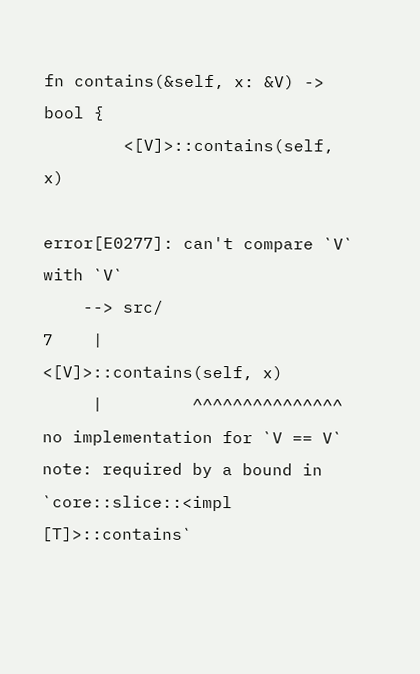fn contains(&self, x: &V) -> bool {
        <[V]>::contains(self, x)

error[E0277]: can't compare `V` with `V`
    --> src/
7    |         <[V]>::contains(self, x)
     |         ^^^^^^^^^^^^^^^ no implementation for `V == V`
note: required by a bound in `core::slice::<impl [T]>::contains`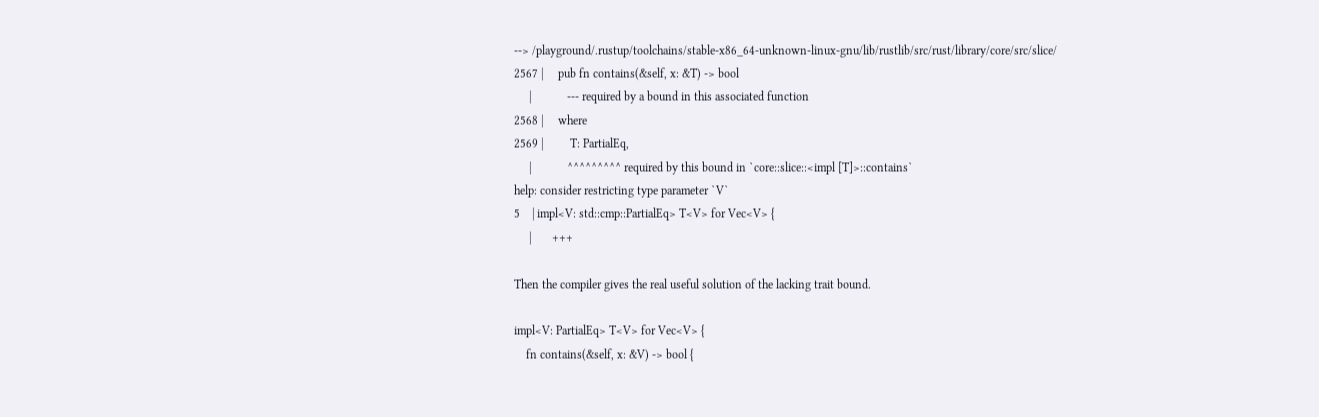--> /playground/.rustup/toolchains/stable-x86_64-unknown-linux-gnu/lib/rustlib/src/rust/library/core/src/slice/
2567 |     pub fn contains(&self, x: &T) -> bool
     |            --- required by a bound in this associated function
2568 |     where
2569 |         T: PartialEq,
     |            ^^^^^^^^^ required by this bound in `core::slice::<impl [T]>::contains`
help: consider restricting type parameter `V`
5    | impl<V: std::cmp::PartialEq> T<V> for Vec<V> {
     |       +++

Then the compiler gives the real useful solution of the lacking trait bound.

impl<V: PartialEq> T<V> for Vec<V> {
    fn contains(&self, x: &V) -> bool {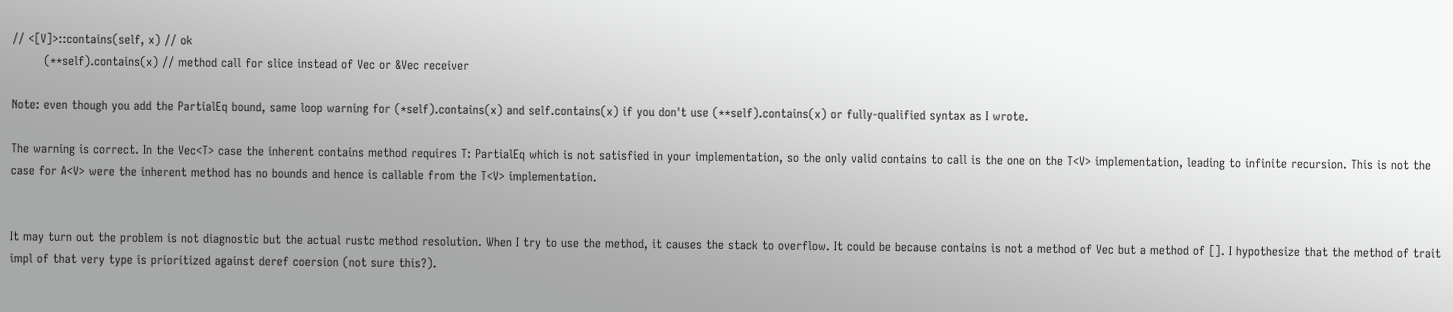// <[V]>::contains(self, x) // ok
        (**self).contains(x) // method call for slice instead of Vec or &Vec receiver

Note: even though you add the PartialEq bound, same loop warning for (*self).contains(x) and self.contains(x) if you don't use (**self).contains(x) or fully-qualified syntax as I wrote.

The warning is correct. In the Vec<T> case the inherent contains method requires T: PartialEq which is not satisfied in your implementation, so the only valid contains to call is the one on the T<V> implementation, leading to infinite recursion. This is not the case for A<V> were the inherent method has no bounds and hence is callable from the T<V> implementation.


It may turn out the problem is not diagnostic but the actual rustc method resolution. When I try to use the method, it causes the stack to overflow. It could be because contains is not a method of Vec but a method of []. I hypothesize that the method of trait impl of that very type is prioritized against deref coersion (not sure this?).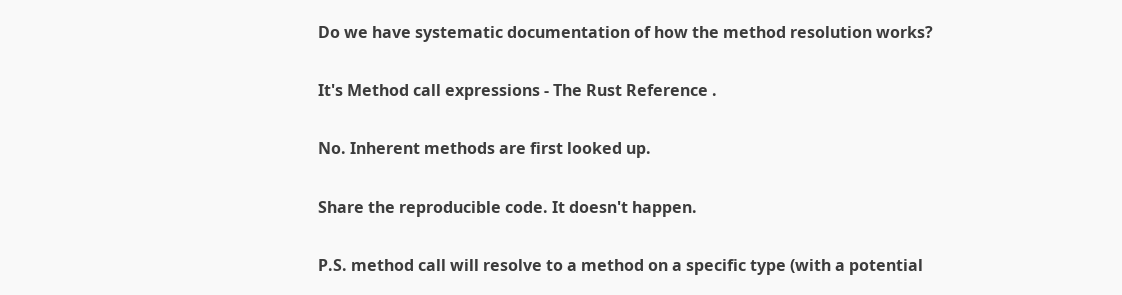Do we have systematic documentation of how the method resolution works?

It's Method call expressions - The Rust Reference .

No. Inherent methods are first looked up.

Share the reproducible code. It doesn't happen.

P.S. method call will resolve to a method on a specific type (with a potential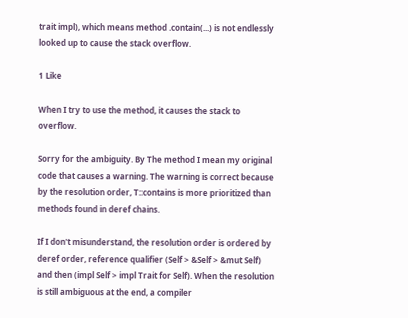trait impl), which means method .contain(...) is not endlessly looked up to cause the stack overflow.

1 Like

When I try to use the method, it causes the stack to overflow.

Sorry for the ambiguity. By The method I mean my original code that causes a warning. The warning is correct because by the resolution order, T::contains is more prioritized than methods found in deref chains.

If I don't misunderstand, the resolution order is ordered by deref order, reference qualifier (Self > &Self > &mut Self) and then (impl Self > impl Trait for Self). When the resolution is still ambiguous at the end, a compiler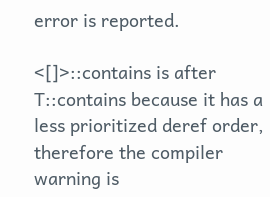error is reported.

<[]>::contains is after T::contains because it has a less prioritized deref order, therefore the compiler warning is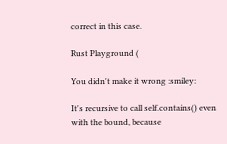correct in this case.

Rust Playground (

You didn't make it wrong :smiley:

It's recursive to call self.contains() even with the bound, because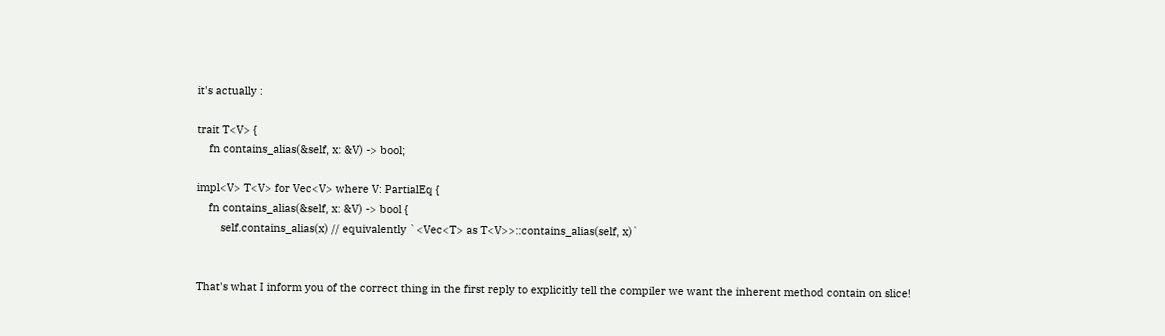it's actually :

trait T<V> {
    fn contains_alias(&self, x: &V) -> bool;

impl<V> T<V> for Vec<V> where V: PartialEq {
    fn contains_alias(&self, x: &V) -> bool {
        self.contains_alias(x) // equivalently `<Vec<T> as T<V>>::contains_alias(self, x)`


That's what I inform you of the correct thing in the first reply to explicitly tell the compiler we want the inherent method contain on slice!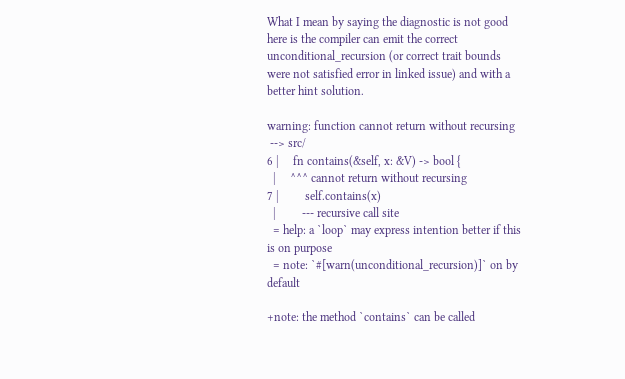What I mean by saying the diagnostic is not good here is the compiler can emit the correct unconditional_recursion (or correct trait bounds were not satisfied error in linked issue) and with a better hint solution.

warning: function cannot return without recursing
 --> src/
6 |     fn contains(&self, x: &V) -> bool {
  |     ^^^ cannot return without recursing
7 |         self.contains(x)
  |         --- recursive call site
  = help: a `loop` may express intention better if this is on purpose
  = note: `#[warn(unconditional_recursion)]` on by default

+note: the method `contains` can be called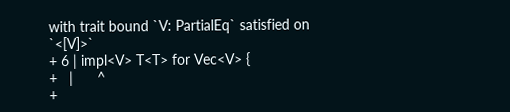with trait bound `V: PartialEq` satisfied on `<[V]>`
+ 6 | impl<V> T<T> for Vec<V> {
+   |      ^
+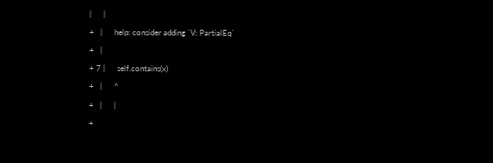|      |
+   |      help: consider adding `V: PartialEq`
+   |
+ 7 |      self.contains(x)
+   |      ^
+   |      |
+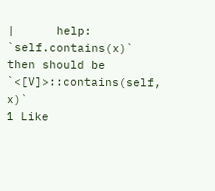|      help: `self.contains(x)` then should be `<[V]>::contains(self, x)`
1 Like